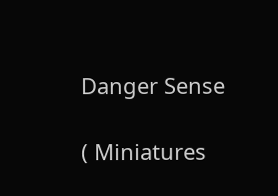Danger Sense

( Miniatures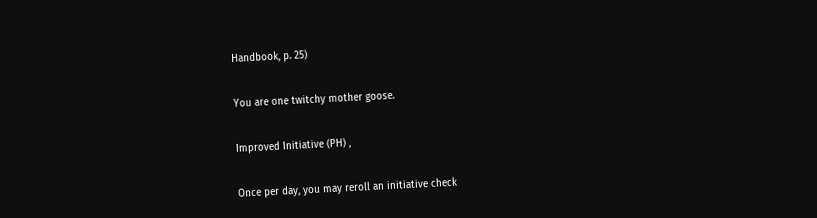Handbook, p. 25)


You are one twitchy mother goose.


Improved Initiative (PH) ,


Once per day, you may reroll an initiative check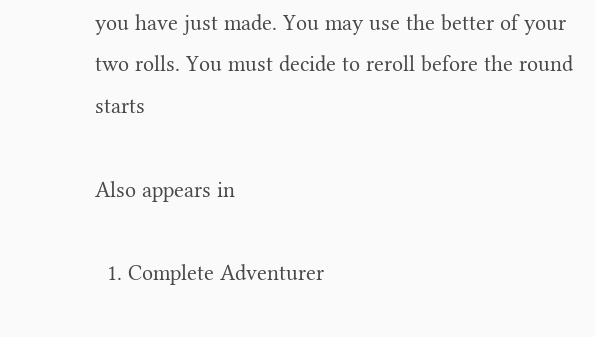you have just made. You may use the better of your two rolls. You must decide to reroll before the round starts

Also appears in

  1. Complete Adventurer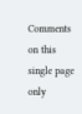Comments on this single page only